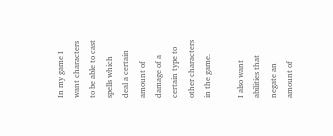In my game I want characters to be able to cast spells which deal a certain amount of damage of a certain type to other characters in the game.

I also want abilities that negate an amount of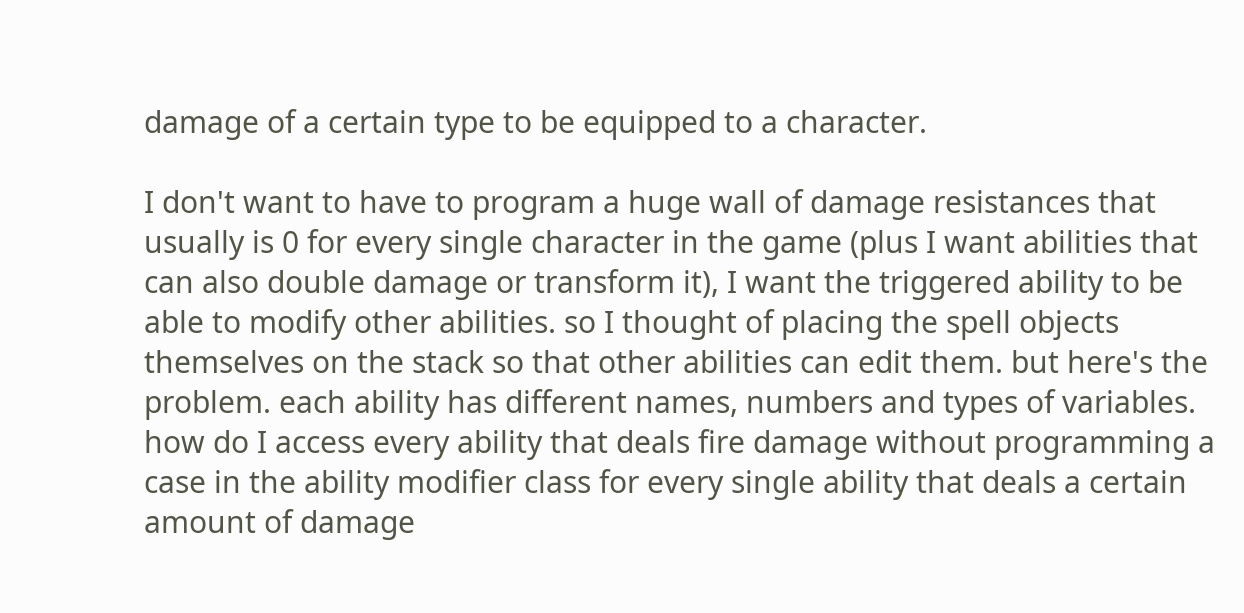damage of a certain type to be equipped to a character.

I don't want to have to program a huge wall of damage resistances that usually is 0 for every single character in the game (plus I want abilities that can also double damage or transform it), I want the triggered ability to be able to modify other abilities. so I thought of placing the spell objects themselves on the stack so that other abilities can edit them. but here's the problem. each ability has different names, numbers and types of variables. how do I access every ability that deals fire damage without programming a case in the ability modifier class for every single ability that deals a certain amount of damage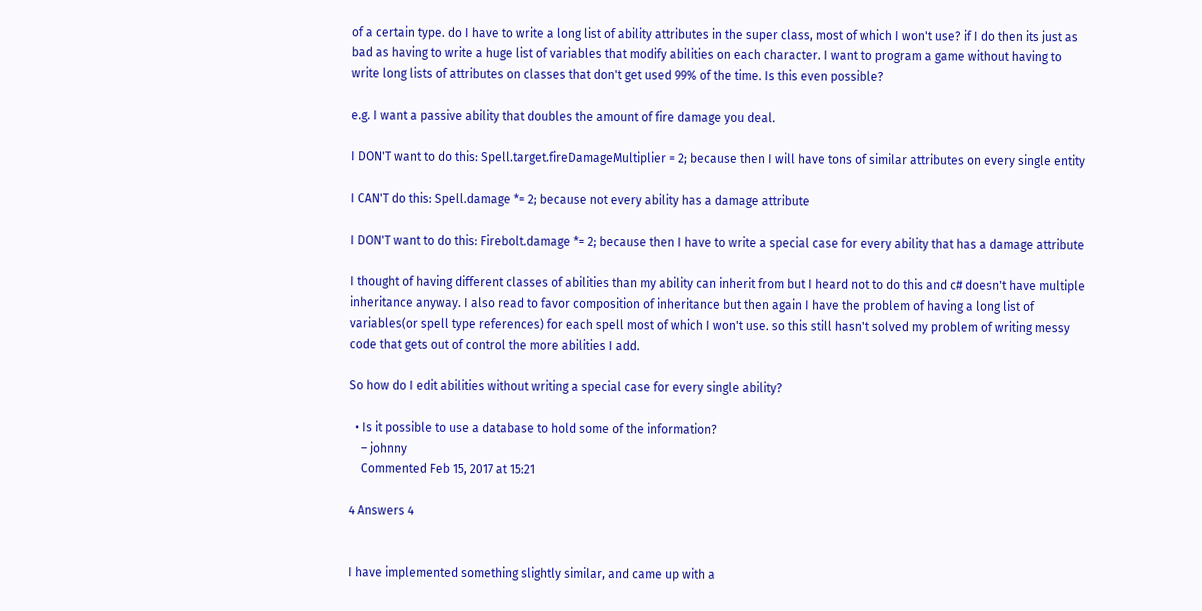of a certain type. do I have to write a long list of ability attributes in the super class, most of which I won't use? if I do then its just as bad as having to write a huge list of variables that modify abilities on each character. I want to program a game without having to write long lists of attributes on classes that don't get used 99% of the time. Is this even possible?

e.g. I want a passive ability that doubles the amount of fire damage you deal.

I DON'T want to do this: Spell.target.fireDamageMultiplier = 2; because then I will have tons of similar attributes on every single entity

I CAN'T do this: Spell.damage *= 2; because not every ability has a damage attribute

I DON'T want to do this: Firebolt.damage *= 2; because then I have to write a special case for every ability that has a damage attribute

I thought of having different classes of abilities than my ability can inherit from but I heard not to do this and c# doesn't have multiple inheritance anyway. I also read to favor composition of inheritance but then again I have the problem of having a long list of variables(or spell type references) for each spell most of which I won't use. so this still hasn't solved my problem of writing messy code that gets out of control the more abilities I add.

So how do I edit abilities without writing a special case for every single ability?

  • Is it possible to use a database to hold some of the information?
    – johnny
    Commented Feb 15, 2017 at 15:21

4 Answers 4


I have implemented something slightly similar, and came up with a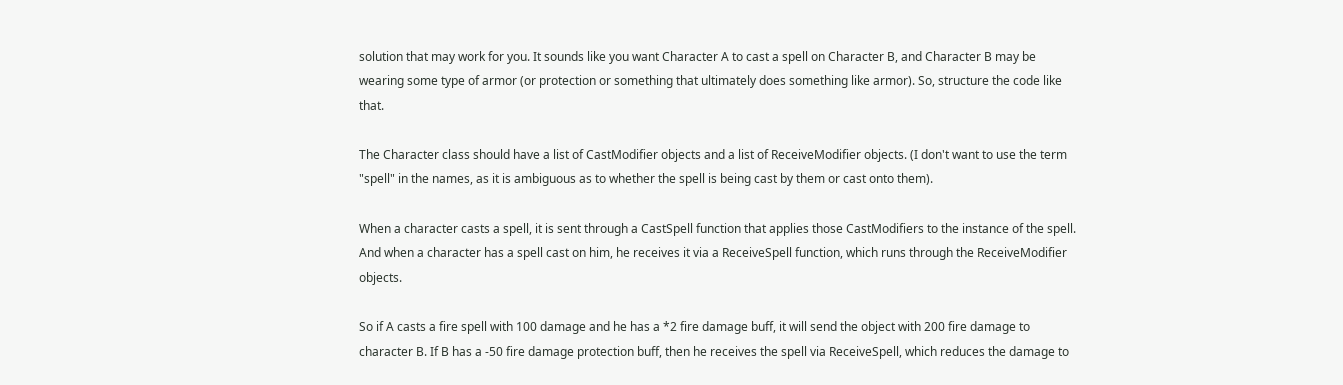solution that may work for you. It sounds like you want Character A to cast a spell on Character B, and Character B may be wearing some type of armor (or protection or something that ultimately does something like armor). So, structure the code like that.

The Character class should have a list of CastModifier objects and a list of ReceiveModifier objects. (I don't want to use the term "spell" in the names, as it is ambiguous as to whether the spell is being cast by them or cast onto them).

When a character casts a spell, it is sent through a CastSpell function that applies those CastModifiers to the instance of the spell. And when a character has a spell cast on him, he receives it via a ReceiveSpell function, which runs through the ReceiveModifier objects.

So if A casts a fire spell with 100 damage and he has a *2 fire damage buff, it will send the object with 200 fire damage to character B. If B has a -50 fire damage protection buff, then he receives the spell via ReceiveSpell, which reduces the damage to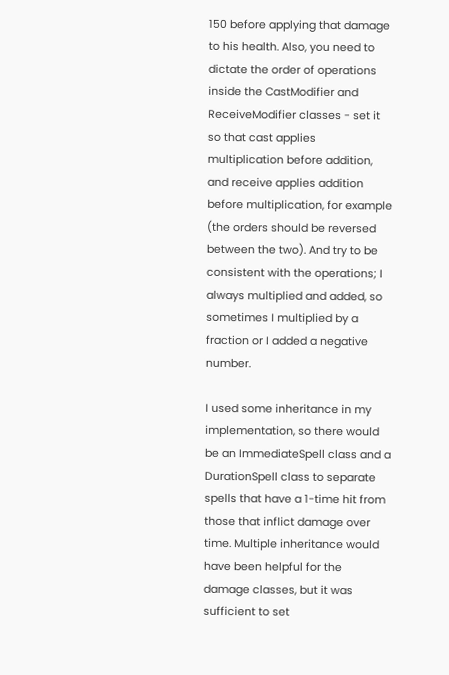150 before applying that damage to his health. Also, you need to dictate the order of operations inside the CastModifier and ReceiveModifier classes - set it so that cast applies multiplication before addition, and receive applies addition before multiplication, for example (the orders should be reversed between the two). And try to be consistent with the operations; I always multiplied and added, so sometimes I multiplied by a fraction or I added a negative number.

I used some inheritance in my implementation, so there would be an ImmediateSpell class and a DurationSpell class to separate spells that have a 1-time hit from those that inflict damage over time. Multiple inheritance would have been helpful for the damage classes, but it was sufficient to set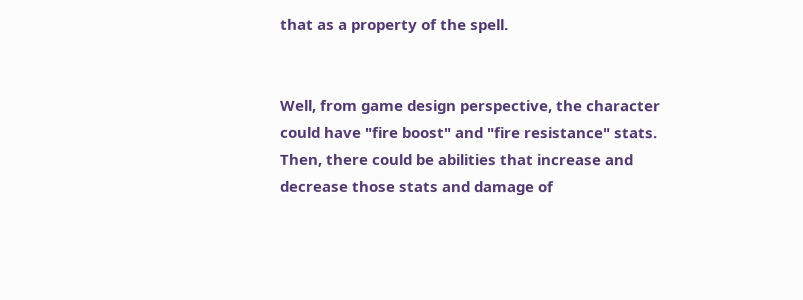that as a property of the spell.


Well, from game design perspective, the character could have "fire boost" and "fire resistance" stats. Then, there could be abilities that increase and decrease those stats and damage of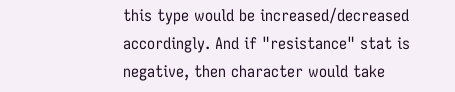this type would be increased/decreased accordingly. And if "resistance" stat is negative, then character would take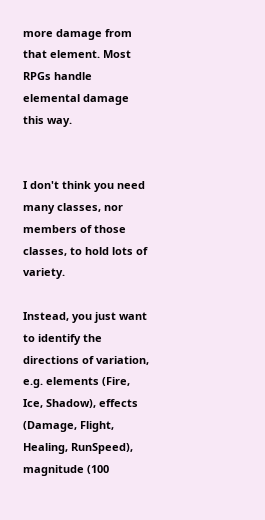more damage from that element. Most RPGs handle elemental damage this way.


I don't think you need many classes, nor members of those classes, to hold lots of variety.

Instead, you just want to identify the directions of variation, e.g. elements (Fire, Ice, Shadow), effects (Damage, Flight, Healing, RunSpeed), magnitude (100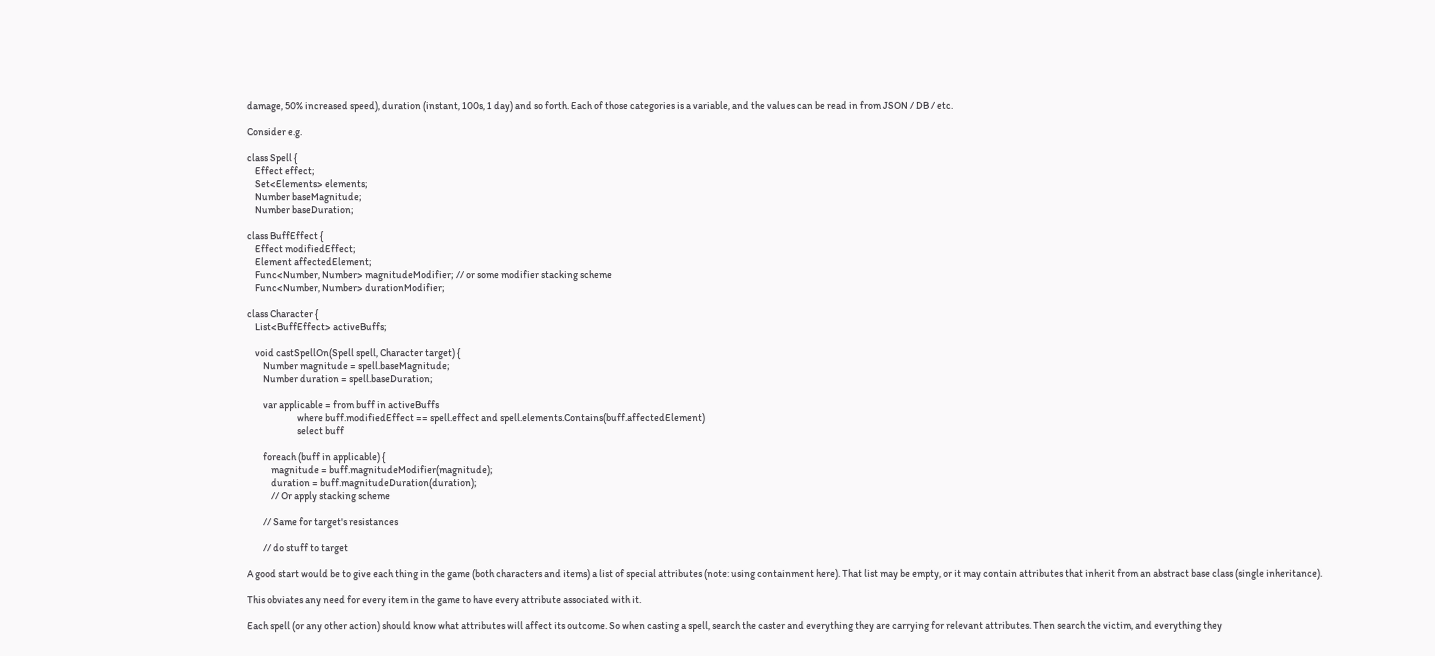damage, 50% increased speed), duration (instant, 100s, 1 day) and so forth. Each of those categories is a variable, and the values can be read in from JSON / DB / etc.

Consider e.g.

class Spell {
    Effect effect;
    Set<Elements> elements;
    Number baseMagnitude;
    Number baseDuration;

class BuffEffect {
    Effect modifiedEffect;
    Element affectedElement;
    Func<Number, Number> magnitudeModifier; // or some modifier stacking scheme
    Func<Number, Number> durationModifier;

class Character {
    List<BuffEffect> activeBuffs;

    void castSpellOn(Spell spell, Character target) {
        Number magnitude = spell.baseMagnitude;
        Number duration = spell.baseDuration;

        var applicable = from buff in activeBuffs
                         where buff.modifiedEffect == spell.effect and spell.elements.Contains(buff.affectedElement)
                         select buff

        foreach (buff in applicable) {
            magnitude = buff.magnitudeModifier(magnitude);
            duration = buff.magnitudeDuration(duration);
            // Or apply stacking scheme

        // Same for target's resistances

        // do stuff to target

A good start would be to give each thing in the game (both characters and items) a list of special attributes (note: using containment here). That list may be empty, or it may contain attributes that inherit from an abstract base class (single inheritance).

This obviates any need for every item in the game to have every attribute associated with it.

Each spell (or any other action) should know what attributes will affect its outcome. So when casting a spell, search the caster and everything they are carrying for relevant attributes. Then search the victim, and everything they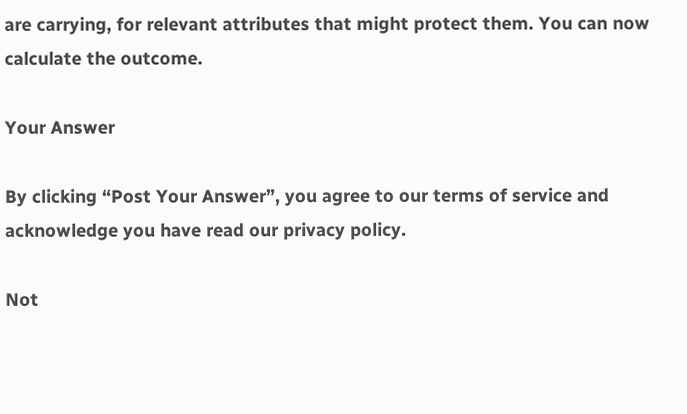are carrying, for relevant attributes that might protect them. You can now calculate the outcome.

Your Answer

By clicking “Post Your Answer”, you agree to our terms of service and acknowledge you have read our privacy policy.

Not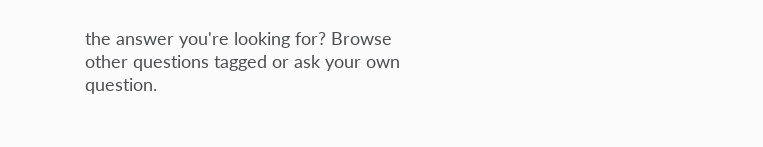the answer you're looking for? Browse other questions tagged or ask your own question.